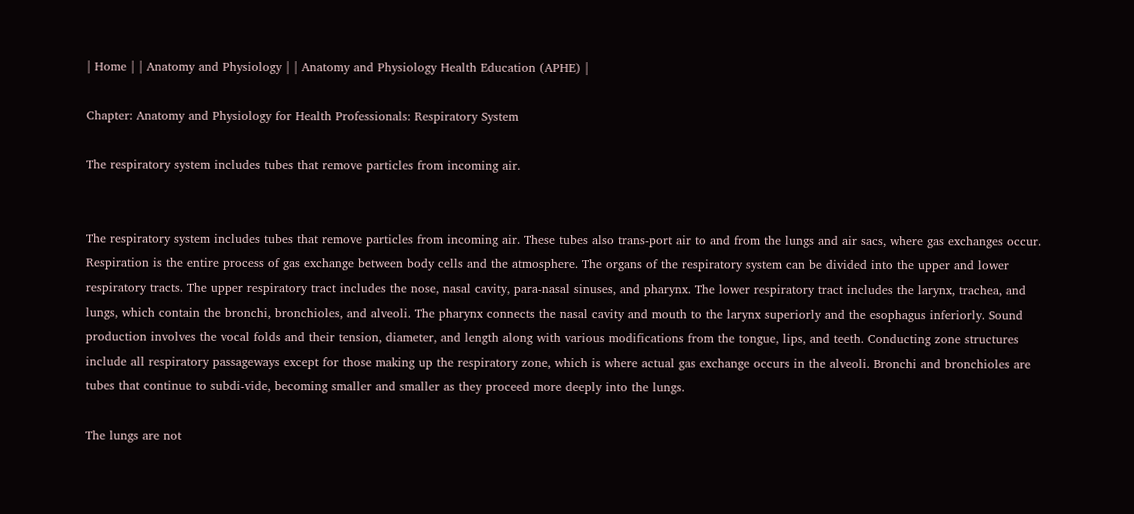| Home | | Anatomy and Physiology | | Anatomy and Physiology Health Education (APHE) |

Chapter: Anatomy and Physiology for Health Professionals: Respiratory System

The respiratory system includes tubes that remove particles from incoming air.


The respiratory system includes tubes that remove particles from incoming air. These tubes also trans-port air to and from the lungs and air sacs, where gas exchanges occur. Respiration is the entire process of gas exchange between body cells and the atmosphere. The organs of the respiratory system can be divided into the upper and lower respiratory tracts. The upper respiratory tract includes the nose, nasal cavity, para-nasal sinuses, and pharynx. The lower respiratory tract includes the larynx, trachea, and lungs, which contain the bronchi, bronchioles, and alveoli. The pharynx connects the nasal cavity and mouth to the larynx superiorly and the esophagus inferiorly. Sound production involves the vocal folds and their tension, diameter, and length along with various modifications from the tongue, lips, and teeth. Conducting zone structures include all respiratory passageways except for those making up the respiratory zone, which is where actual gas exchange occurs in the alveoli. Bronchi and bronchioles are tubes that continue to subdi-vide, becoming smaller and smaller as they proceed more deeply into the lungs.

The lungs are not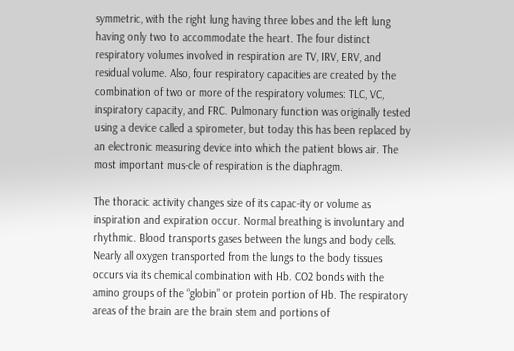symmetric, with the right lung having three lobes and the left lung having only two to accommodate the heart. The four distinct respiratory volumes involved in respiration are TV, IRV, ERV, and residual volume. Also, four respiratory capacities are created by the combination of two or more of the respiratory volumes: TLC, VC, inspiratory capacity, and FRC. Pulmonary function was originally tested using a device called a spirometer, but today this has been replaced by an electronic measuring device into which the patient blows air. The most important mus-cle of respiration is the diaphragm.

The thoracic activity changes size of its capac-ity or volume as inspiration and expiration occur. Normal breathing is involuntary and rhythmic. Blood transports gases between the lungs and body cells. Nearly all oxygen transported from the lungs to the body tissues occurs via its chemical combination with Hb. CO2 bonds with the amino groups of the “globin” or protein portion of Hb. The respiratory areas of the brain are the brain stem and portions of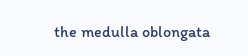the medulla oblongata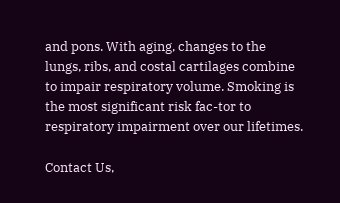and pons. With aging, changes to the lungs, ribs, and costal cartilages combine to impair respiratory volume. Smoking is the most significant risk fac-tor to respiratory impairment over our lifetimes.

Contact Us,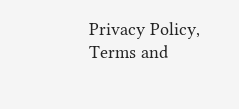Privacy Policy, Terms and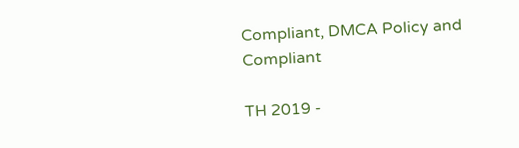Compliant, DMCA Policy and Compliant

TH 2019 -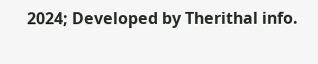2024; Developed by Therithal info.